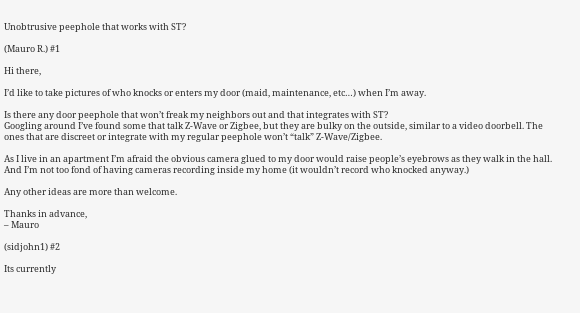Unobtrusive peephole that works with ST?

(Mauro R.) #1

Hi there,

I’d like to take pictures of who knocks or enters my door (maid, maintenance, etc…) when I’m away.

Is there any door peephole that won’t freak my neighbors out and that integrates with ST?
Googling around I’ve found some that talk Z-Wave or Zigbee, but they are bulky on the outside, similar to a video doorbell. The ones that are discreet or integrate with my regular peephole won’t “talk” Z-Wave/Zigbee.

As I live in an apartment I’m afraid the obvious camera glued to my door would raise people’s eyebrows as they walk in the hall. And I’m not too fond of having cameras recording inside my home (it wouldn’t record who knocked anyway.)

Any other ideas are more than welcome.

Thanks in advance,
– Mauro

(sidjohn1) #2

Its currently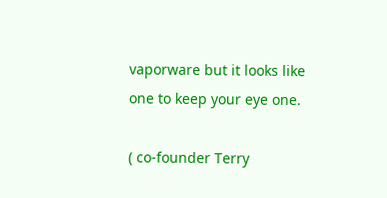vaporware but it looks like one to keep your eye one.

( co-founder Terry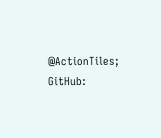@ActionTiles; GitHub: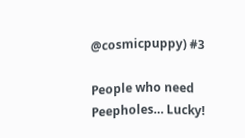@cosmicpuppy) #3

People who need Peepholes… Lucky!